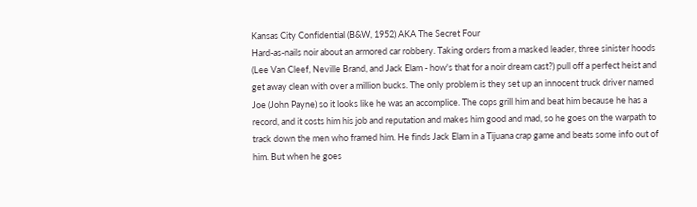Kansas City Confidential (B&W, 1952) AKA The Secret Four
Hard-as-nails noir about an armored car robbery. Taking orders from a masked leader, three sinister hoods (Lee Van Cleef, Neville Brand, and Jack Elam - how's that for a noir dream cast?) pull off a perfect heist and get away clean with over a million bucks. The only problem is they set up an innocent truck driver named Joe (John Payne) so it looks like he was an accomplice. The cops grill him and beat him because he has a record, and it costs him his job and reputation and makes him good and mad, so he goes on the warpath to track down the men who framed him. He finds Jack Elam in a Tijuana crap game and beats some info out of him. But when he goes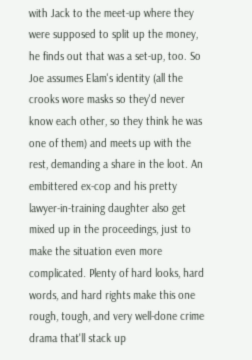with Jack to the meet-up where they were supposed to split up the money, he finds out that was a set-up, too. So Joe assumes Elam's identity (all the crooks wore masks so they'd never know each other, so they think he was one of them) and meets up with the rest, demanding a share in the loot. An embittered ex-cop and his pretty lawyer-in-training daughter also get mixed up in the proceedings, just to make the situation even more complicated. Plenty of hard looks, hard words, and hard rights make this one rough, tough, and very well-done crime drama that'll stack up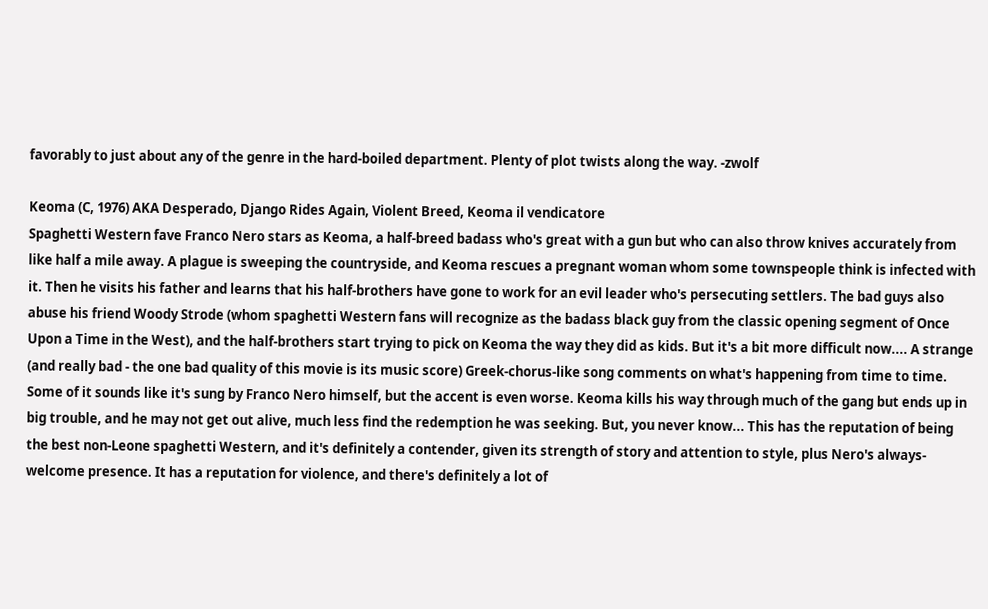favorably to just about any of the genre in the hard-boiled department. Plenty of plot twists along the way. -zwolf

Keoma (C, 1976) AKA Desperado, Django Rides Again, Violent Breed, Keoma il vendicatore
Spaghetti Western fave Franco Nero stars as Keoma, a half-breed badass who's great with a gun but who can also throw knives accurately from like half a mile away. A plague is sweeping the countryside, and Keoma rescues a pregnant woman whom some townspeople think is infected with it. Then he visits his father and learns that his half-brothers have gone to work for an evil leader who's persecuting settlers. The bad guys also abuse his friend Woody Strode (whom spaghetti Western fans will recognize as the badass black guy from the classic opening segment of Once Upon a Time in the West), and the half-brothers start trying to pick on Keoma the way they did as kids. But it's a bit more difficult now.... A strange (and really bad - the one bad quality of this movie is its music score) Greek-chorus-like song comments on what's happening from time to time. Some of it sounds like it's sung by Franco Nero himself, but the accent is even worse. Keoma kills his way through much of the gang but ends up in big trouble, and he may not get out alive, much less find the redemption he was seeking. But, you never know... This has the reputation of being the best non-Leone spaghetti Western, and it's definitely a contender, given its strength of story and attention to style, plus Nero's always-welcome presence. It has a reputation for violence, and there's definitely a lot of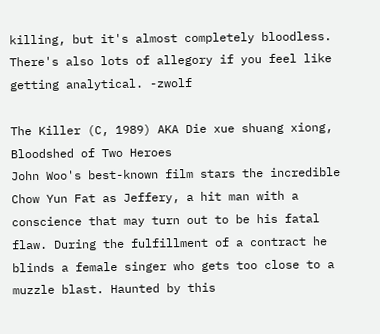killing, but it's almost completely bloodless. There's also lots of allegory if you feel like getting analytical. -zwolf

The Killer (C, 1989) AKA Die xue shuang xiong, Bloodshed of Two Heroes
John Woo's best-known film stars the incredible Chow Yun Fat as Jeffery, a hit man with a conscience that may turn out to be his fatal flaw. During the fulfillment of a contract he blinds a female singer who gets too close to a muzzle blast. Haunted by this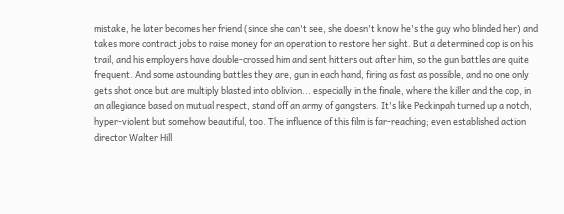mistake, he later becomes her friend (since she can't see, she doesn't know he's the guy who blinded her) and takes more contract jobs to raise money for an operation to restore her sight. But a determined cop is on his trail, and his employers have double-crossed him and sent hitters out after him, so the gun battles are quite frequent. And some astounding battles they are, gun in each hand, firing as fast as possible, and no one only gets shot once but are multiply blasted into oblivion... especially in the finale, where the killer and the cop, in an allegiance based on mutual respect, stand off an army of gangsters. It's like Peckinpah turned up a notch, hyper-violent but somehow beautiful, too. The influence of this film is far-reaching; even established action director Walter Hill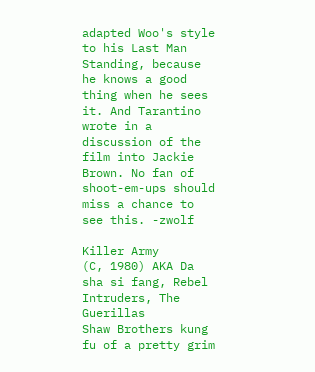adapted Woo's style to his Last Man Standing, because he knows a good thing when he sees it. And Tarantino wrote in a discussion of the film into Jackie Brown. No fan of shoot-em-ups should miss a chance to see this. -zwolf

Killer Army
(C, 1980) AKA Da sha si fang, Rebel Intruders, The Guerillas
Shaw Brothers kung fu of a pretty grim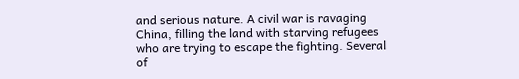and serious nature. A civil war is ravaging China, filling the land with starving refugees who are trying to escape the fighting. Several of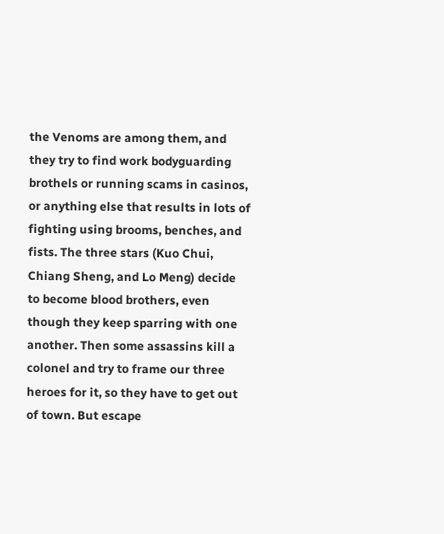the Venoms are among them, and they try to find work bodyguarding brothels or running scams in casinos, or anything else that results in lots of fighting using brooms, benches, and fists. The three stars (Kuo Chui, Chiang Sheng, and Lo Meng) decide to become blood brothers, even though they keep sparring with one another. Then some assassins kill a colonel and try to frame our three heroes for it, so they have to get out of town. But escape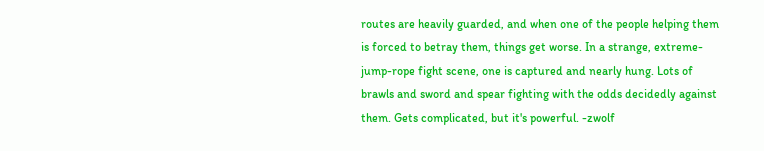routes are heavily guarded, and when one of the people helping them is forced to betray them, things get worse. In a strange, extreme-jump-rope fight scene, one is captured and nearly hung. Lots of brawls and sword and spear fighting with the odds decidedly against them. Gets complicated, but it's powerful. -zwolf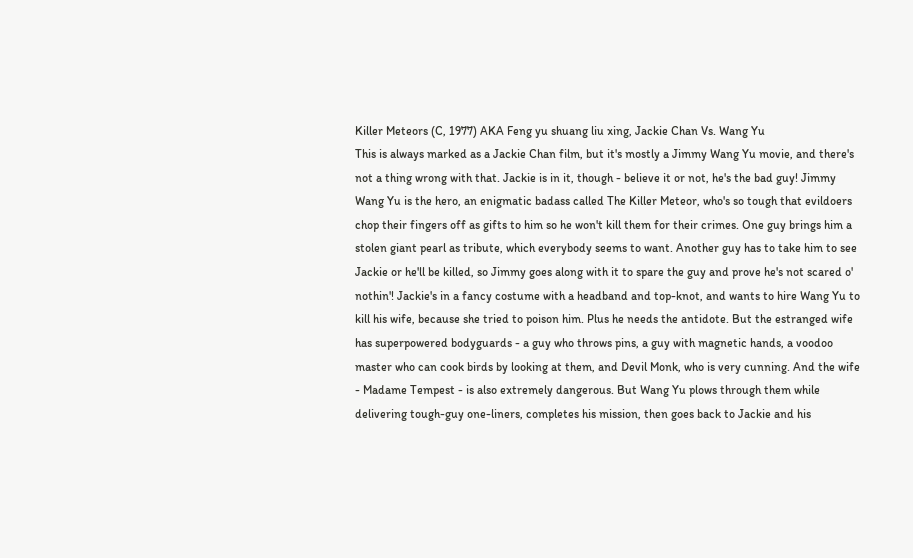Killer Meteors (C, 1977) AKA Feng yu shuang liu xing, Jackie Chan Vs. Wang Yu
This is always marked as a Jackie Chan film, but it's mostly a Jimmy Wang Yu movie, and there's not a thing wrong with that. Jackie is in it, though - believe it or not, he's the bad guy! Jimmy Wang Yu is the hero, an enigmatic badass called The Killer Meteor, who's so tough that evildoers chop their fingers off as gifts to him so he won't kill them for their crimes. One guy brings him a stolen giant pearl as tribute, which everybody seems to want. Another guy has to take him to see Jackie or he'll be killed, so Jimmy goes along with it to spare the guy and prove he's not scared o' nothin'! Jackie's in a fancy costume with a headband and top-knot, and wants to hire Wang Yu to kill his wife, because she tried to poison him. Plus he needs the antidote. But the estranged wife has superpowered bodyguards - a guy who throws pins, a guy with magnetic hands, a voodoo master who can cook birds by looking at them, and Devil Monk, who is very cunning. And the wife - Madame Tempest - is also extremely dangerous. But Wang Yu plows through them while delivering tough-guy one-liners, completes his mission, then goes back to Jackie and his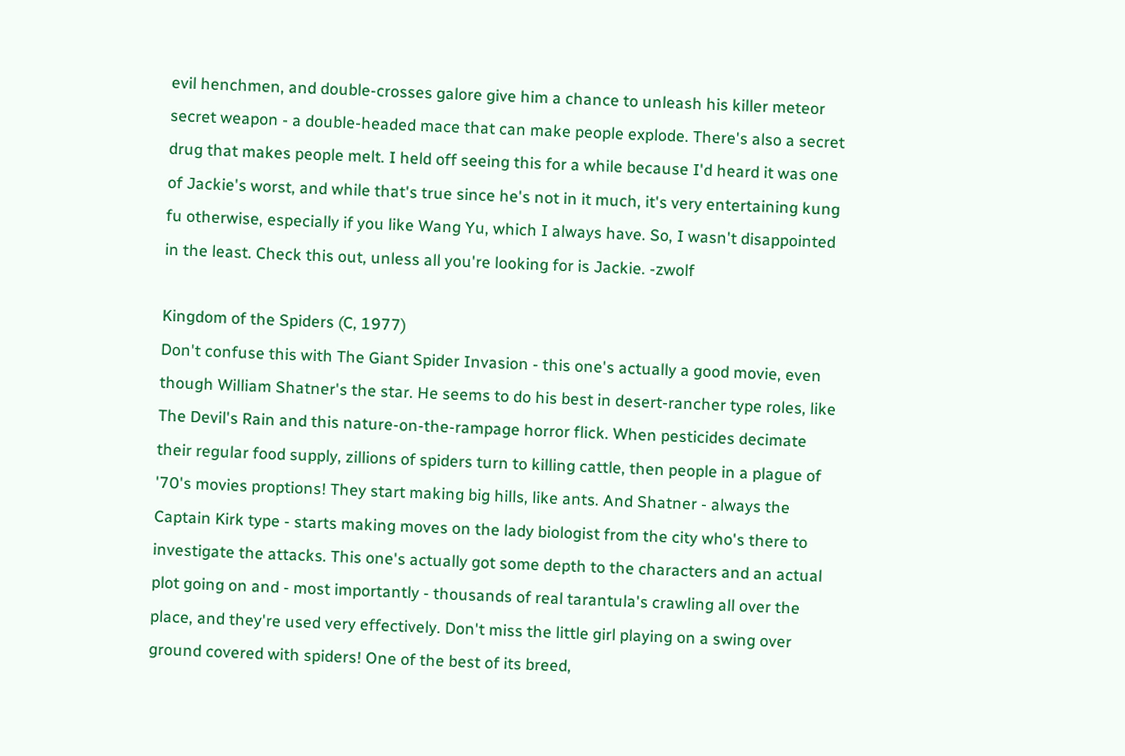evil henchmen, and double-crosses galore give him a chance to unleash his killer meteor secret weapon - a double-headed mace that can make people explode. There's also a secret drug that makes people melt. I held off seeing this for a while because I'd heard it was one of Jackie's worst, and while that's true since he's not in it much, it's very entertaining kung fu otherwise, especially if you like Wang Yu, which I always have. So, I wasn't disappointed in the least. Check this out, unless all you're looking for is Jackie. -zwolf

Kingdom of the Spiders (C, 1977)
Don't confuse this with The Giant Spider Invasion - this one's actually a good movie, even though William Shatner's the star. He seems to do his best in desert-rancher type roles, like The Devil's Rain and this nature-on-the-rampage horror flick. When pesticides decimate their regular food supply, zillions of spiders turn to killing cattle, then people in a plague of '70's movies proptions! They start making big hills, like ants. And Shatner - always the Captain Kirk type - starts making moves on the lady biologist from the city who's there to investigate the attacks. This one's actually got some depth to the characters and an actual plot going on and - most importantly - thousands of real tarantula's crawling all over the place, and they're used very effectively. Don't miss the little girl playing on a swing over ground covered with spiders! One of the best of its breed,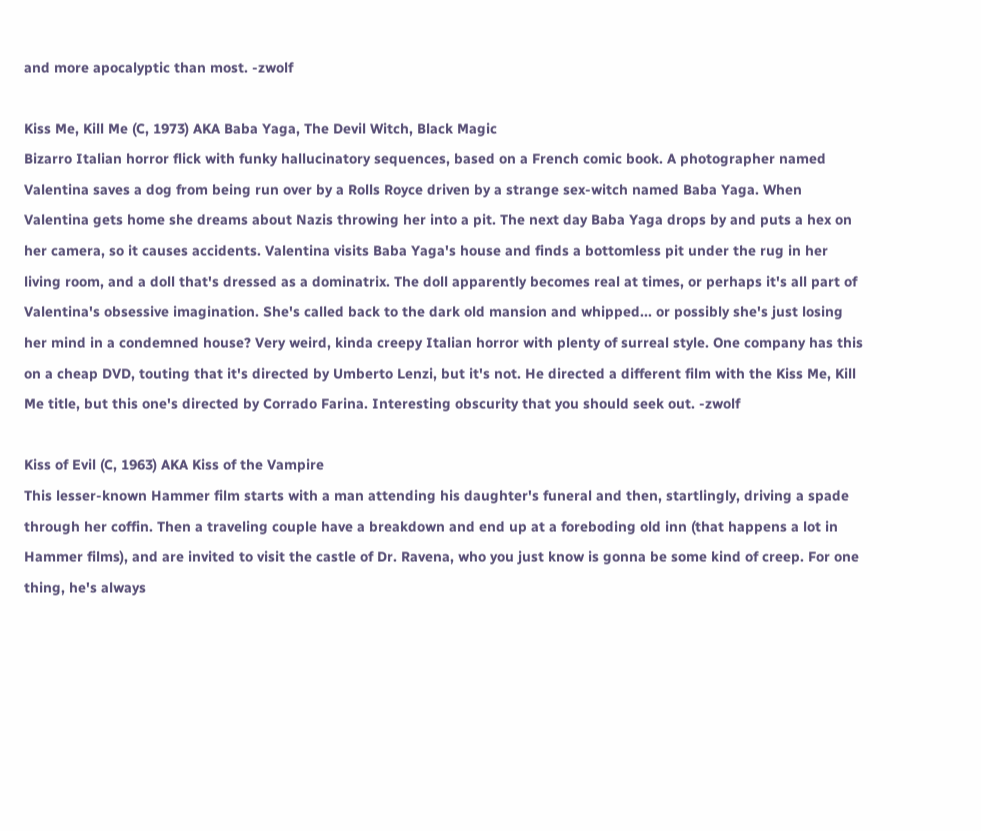and more apocalyptic than most. -zwolf

Kiss Me, Kill Me (C, 1973) AKA Baba Yaga, The Devil Witch, Black Magic
Bizarro Italian horror flick with funky hallucinatory sequences, based on a French comic book. A photographer named Valentina saves a dog from being run over by a Rolls Royce driven by a strange sex-witch named Baba Yaga. When Valentina gets home she dreams about Nazis throwing her into a pit. The next day Baba Yaga drops by and puts a hex on her camera, so it causes accidents. Valentina visits Baba Yaga's house and finds a bottomless pit under the rug in her living room, and a doll that's dressed as a dominatrix. The doll apparently becomes real at times, or perhaps it's all part of Valentina's obsessive imagination. She's called back to the dark old mansion and whipped... or possibly she's just losing her mind in a condemned house? Very weird, kinda creepy Italian horror with plenty of surreal style. One company has this on a cheap DVD, touting that it's directed by Umberto Lenzi, but it's not. He directed a different film with the Kiss Me, Kill Me title, but this one's directed by Corrado Farina. Interesting obscurity that you should seek out. -zwolf

Kiss of Evil (C, 1963) AKA Kiss of the Vampire
This lesser-known Hammer film starts with a man attending his daughter's funeral and then, startlingly, driving a spade through her coffin. Then a traveling couple have a breakdown and end up at a foreboding old inn (that happens a lot in Hammer films), and are invited to visit the castle of Dr. Ravena, who you just know is gonna be some kind of creep. For one thing, he's always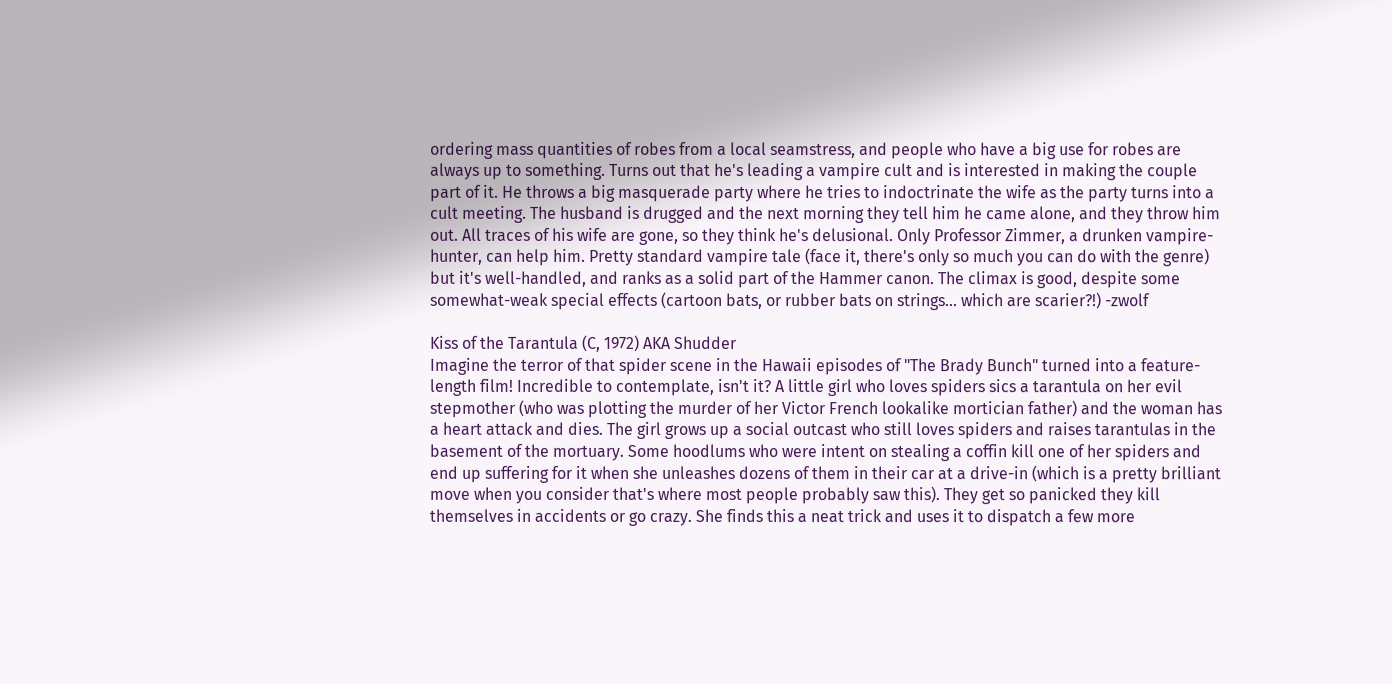ordering mass quantities of robes from a local seamstress, and people who have a big use for robes are always up to something. Turns out that he's leading a vampire cult and is interested in making the couple part of it. He throws a big masquerade party where he tries to indoctrinate the wife as the party turns into a cult meeting. The husband is drugged and the next morning they tell him he came alone, and they throw him out. All traces of his wife are gone, so they think he's delusional. Only Professor Zimmer, a drunken vampire-hunter, can help him. Pretty standard vampire tale (face it, there's only so much you can do with the genre) but it's well-handled, and ranks as a solid part of the Hammer canon. The climax is good, despite some somewhat-weak special effects (cartoon bats, or rubber bats on strings... which are scarier?!) -zwolf

Kiss of the Tarantula (C, 1972) AKA Shudder
Imagine the terror of that spider scene in the Hawaii episodes of "The Brady Bunch" turned into a feature-length film! Incredible to contemplate, isn't it? A little girl who loves spiders sics a tarantula on her evil stepmother (who was plotting the murder of her Victor French lookalike mortician father) and the woman has a heart attack and dies. The girl grows up a social outcast who still loves spiders and raises tarantulas in the basement of the mortuary. Some hoodlums who were intent on stealing a coffin kill one of her spiders and end up suffering for it when she unleashes dozens of them in their car at a drive-in (which is a pretty brilliant move when you consider that's where most people probably saw this). They get so panicked they kill themselves in accidents or go crazy. She finds this a neat trick and uses it to dispatch a few more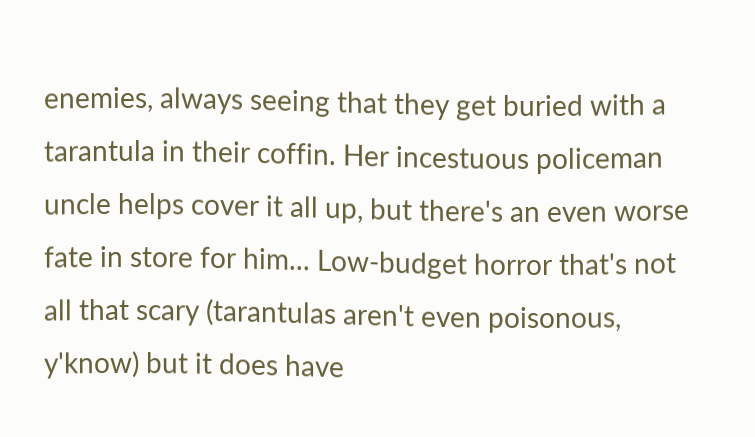enemies, always seeing that they get buried with a tarantula in their coffin. Her incestuous policeman uncle helps cover it all up, but there's an even worse fate in store for him... Low-budget horror that's not all that scary (tarantulas aren't even poisonous, y'know) but it does have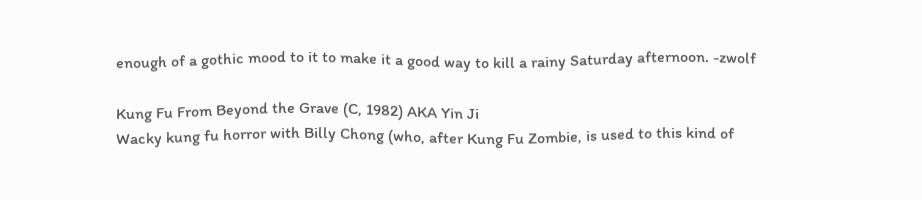enough of a gothic mood to it to make it a good way to kill a rainy Saturday afternoon. -zwolf

Kung Fu From Beyond the Grave (C, 1982) AKA Yin Ji
Wacky kung fu horror with Billy Chong (who, after Kung Fu Zombie, is used to this kind of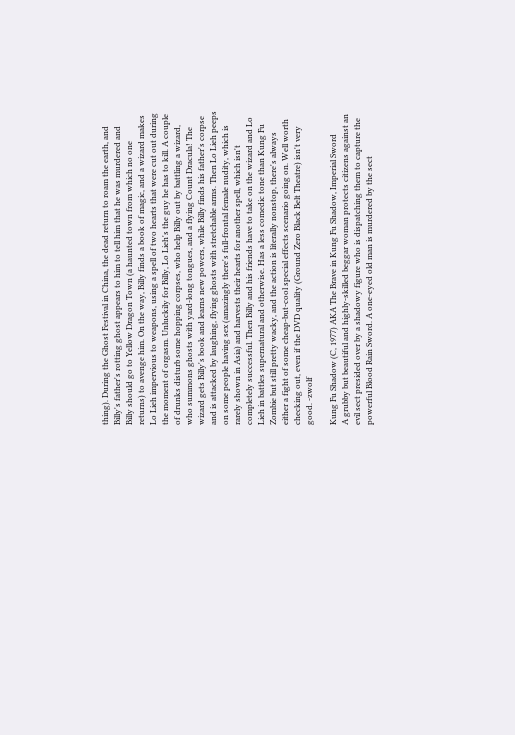thing). During the Ghost Festival in China, the dead return to roam the earth, and Billy's father's rotting ghost appears to him to tell him that he was murdered and Billy should go to Yellow Dragon Town (a haunted town from which no one returns) to avenge him. On the way, Billy finds a book of magic, and a wizard makes Lo Lieh impervious to weapons, using a spell of two hearts that were cut out during the moment of orgasm. Unluckily for Billy, Lo Lieh's the guy he has to kill. A couple of drunks disturb some hopping corpses, who help Billy out by battling a wizard, who summons ghosts with yard-long tongues, and a flying Count Dracula! The wizard gets Billy's book and learns new powers, while Billy finds his father's corpse and is attacked by laughing, flying ghosts with stretchable arms. Then Lo Lieh peeps on some people having sex (amazingly there's full-frontal female nudity, which is rarely shown in Asia) and harvests their hearts for another spell, which isn't completely successful. Then Billy and his friends have to take on the wizard and Lo Lieh in battles supernatural and otherwise. Has a less comedic tone than Kung Fu Zombie but still pretty wacky, and the action is literally nonstop, there's always either a fight of some cheap-but-cool special effects scenario going on. Well worth checking out, even if the DVD quality (Ground Zero Black Belt Theatre) isn't very good. -zwolf

Kung Fu Shadow (C, 1977) AKA The Brave in Kung Fu Shadow, Imperial Sword
A grubby but beautiful and highly-skilled beggar woman protects citizens against an evil sect presided over by a shadowy figure who is dispatching them to capture the powerful Blood Rain Sword. A one-eyed old man is murdered by the sect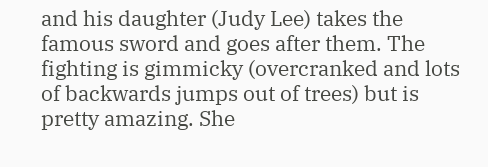and his daughter (Judy Lee) takes the famous sword and goes after them. The fighting is gimmicky (overcranked and lots of backwards jumps out of trees) but is pretty amazing. She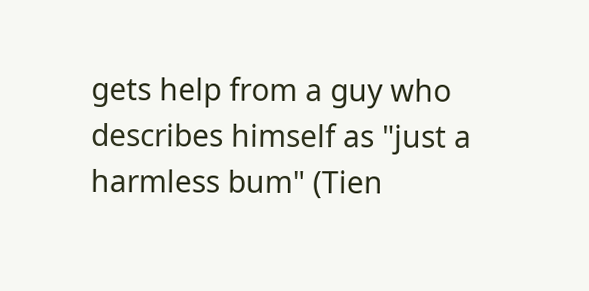gets help from a guy who describes himself as "just a harmless bum" (Tien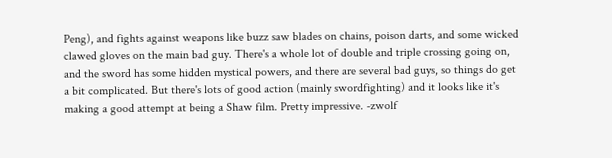Peng), and fights against weapons like buzz saw blades on chains, poison darts, and some wicked clawed gloves on the main bad guy. There's a whole lot of double and triple crossing going on, and the sword has some hidden mystical powers, and there are several bad guys, so things do get a bit complicated. But there's lots of good action (mainly swordfighting) and it looks like it's making a good attempt at being a Shaw film. Pretty impressive. -zwolf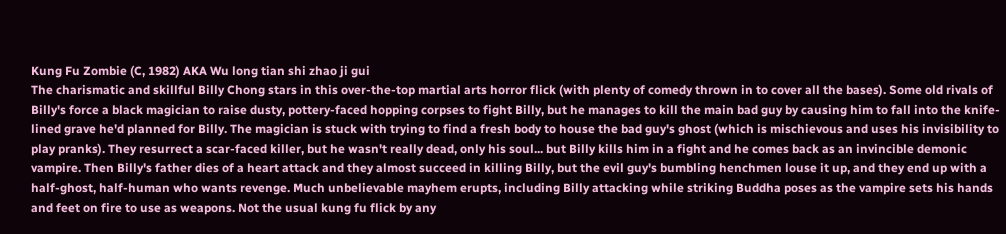Kung Fu Zombie (C, 1982) AKA Wu long tian shi zhao ji gui
The charismatic and skillful Billy Chong stars in this over-the-top martial arts horror flick (with plenty of comedy thrown in to cover all the bases). Some old rivals of Billy's force a black magician to raise dusty, pottery-faced hopping corpses to fight Billy, but he manages to kill the main bad guy by causing him to fall into the knife-lined grave he'd planned for Billy. The magician is stuck with trying to find a fresh body to house the bad guy's ghost (which is mischievous and uses his invisibility to play pranks). They resurrect a scar-faced killer, but he wasn't really dead, only his soul... but Billy kills him in a fight and he comes back as an invincible demonic vampire. Then Billy's father dies of a heart attack and they almost succeed in killing Billy, but the evil guy's bumbling henchmen louse it up, and they end up with a half-ghost, half-human who wants revenge. Much unbelievable mayhem erupts, including Billy attacking while striking Buddha poses as the vampire sets his hands and feet on fire to use as weapons. Not the usual kung fu flick by any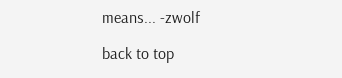means... -zwolf

back to top